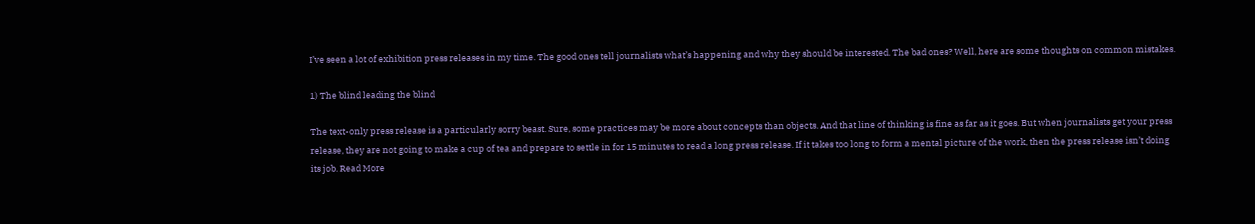I’ve seen a lot of exhibition press releases in my time. The good ones tell journalists what’s happening and why they should be interested. The bad ones? Well, here are some thoughts on common mistakes.

1) The blind leading the blind

The text-only press release is a particularly sorry beast. Sure, some practices may be more about concepts than objects. And that line of thinking is fine as far as it goes. But when journalists get your press release, they are not going to make a cup of tea and prepare to settle in for 15 minutes to read a long press release. If it takes too long to form a mental picture of the work, then the press release isn’t doing its job. Read More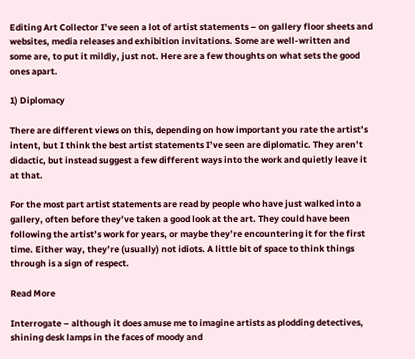Editing Art Collector I’ve seen a lot of artist statements – on gallery floor sheets and websites, media releases and exhibition invitations. Some are well-written and some are, to put it mildly, just not. Here are a few thoughts on what sets the good ones apart.

1) Diplomacy

There are different views on this, depending on how important you rate the artist’s intent, but I think the best artist statements I’ve seen are diplomatic. They aren’t didactic, but instead suggest a few different ways into the work and quietly leave it at that.

For the most part artist statements are read by people who have just walked into a gallery, often before they’ve taken a good look at the art. They could have been following the artist’s work for years, or maybe they’re encountering it for the first time. Either way, they’re (usually) not idiots. A little bit of space to think things through is a sign of respect.

Read More

Interrogate – although it does amuse me to imagine artists as plodding detectives, shining desk lamps in the faces of moody and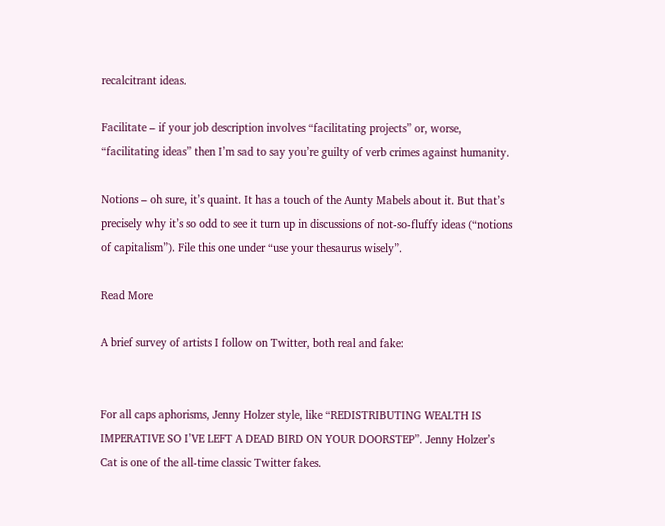recalcitrant ideas.

Facilitate – if your job description involves “facilitating projects” or, worse, “facilitating ideas” then I’m sad to say you’re guilty of verb crimes against humanity.

Notions – oh sure, it’s quaint. It has a touch of the Aunty Mabels about it. But that’s precisely why it’s so odd to see it turn up in discussions of not-so-fluffy ideas (“notions of capitalism”). File this one under “use your thesaurus wisely”.

Read More

A brief survey of artists I follow on Twitter, both real and fake:


For all caps aphorisms, Jenny Holzer style, like “REDISTRIBUTING WEALTH IS IMPERATIVE SO I’VE LEFT A DEAD BIRD ON YOUR DOORSTEP”. Jenny Holzer’s Cat is one of the all-time classic Twitter fakes.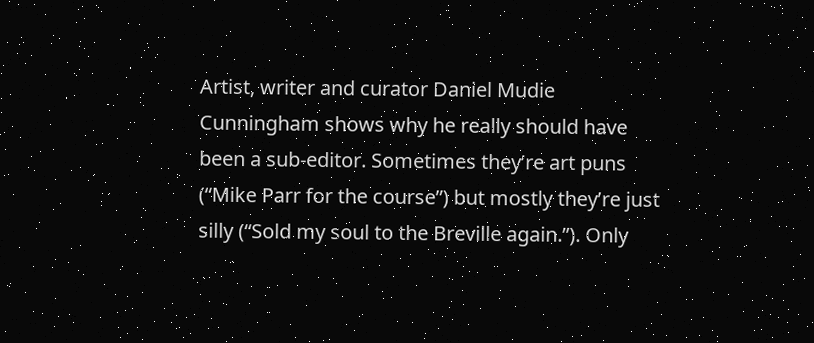Artist, writer and curator Daniel Mudie Cunningham shows why he really should have been a sub-editor. Sometimes they’re art puns (“Mike Parr for the course”) but mostly they’re just silly (“Sold my soul to the Breville again.”). Only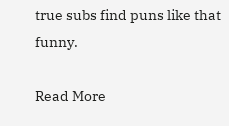true subs find puns like that funny.

Read More